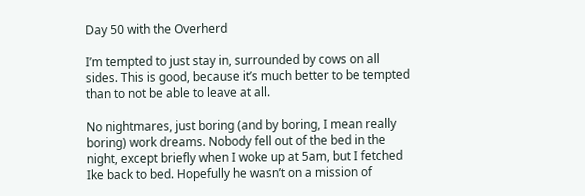Day 50 with the Overherd

I’m tempted to just stay in, surrounded by cows on all sides. This is good, because it’s much better to be tempted than to not be able to leave at all.

No nightmares, just boring (and by boring, I mean really boring) work dreams. Nobody fell out of the bed in the night, except briefly when I woke up at 5am, but I fetched Ike back to bed. Hopefully he wasn’t on a mission of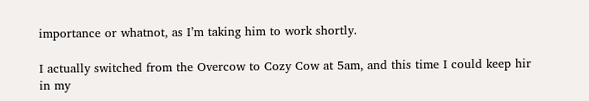importance or whatnot, as I’m taking him to work shortly.

I actually switched from the Overcow to Cozy Cow at 5am, and this time I could keep hir in my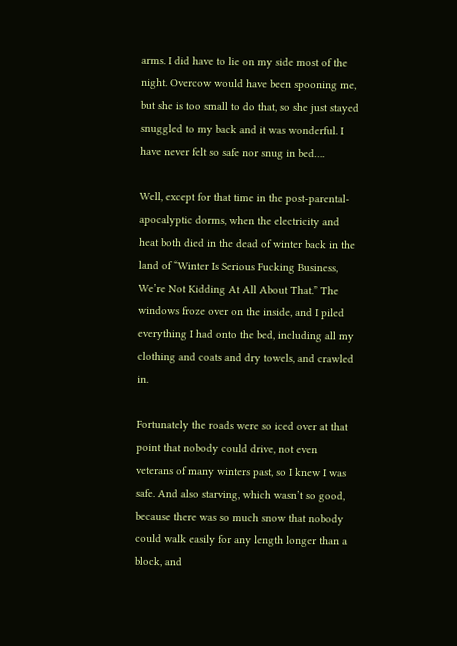arms. I did have to lie on my side most of the night. Overcow would have been spooning me, but she is too small to do that, so she just stayed snuggled to my back and it was wonderful. I have never felt so safe nor snug in bed….

Well, except for that time in the post-parental-apocalyptic dorms, when the electricity and heat both died in the dead of winter back in the land of “Winter Is Serious Fucking Business, We’re Not Kidding At All About That.” The windows froze over on the inside, and I piled everything I had onto the bed, including all my clothing and coats and dry towels, and crawled in.

Fortunately the roads were so iced over at that point that nobody could drive, not even veterans of many winters past, so I knew I was safe. And also starving, which wasn’t so good, because there was so much snow that nobody could walk easily for any length longer than a block, and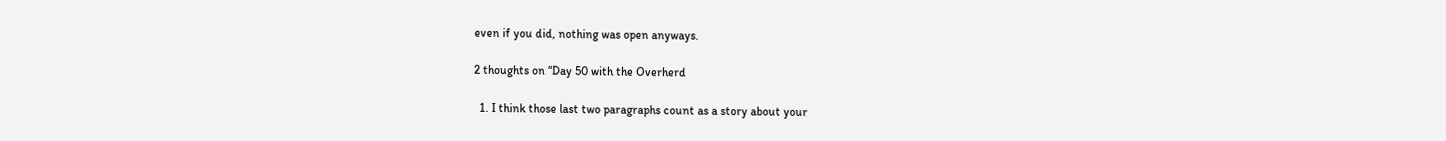even if you did, nothing was open anyways.

2 thoughts on “Day 50 with the Overherd

  1. I think those last two paragraphs count as a story about your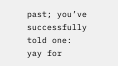past; you’ve successfully told one: yay for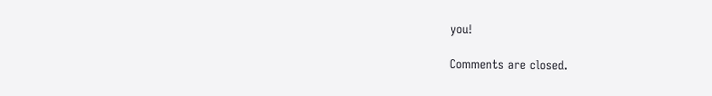you!

Comments are closed.